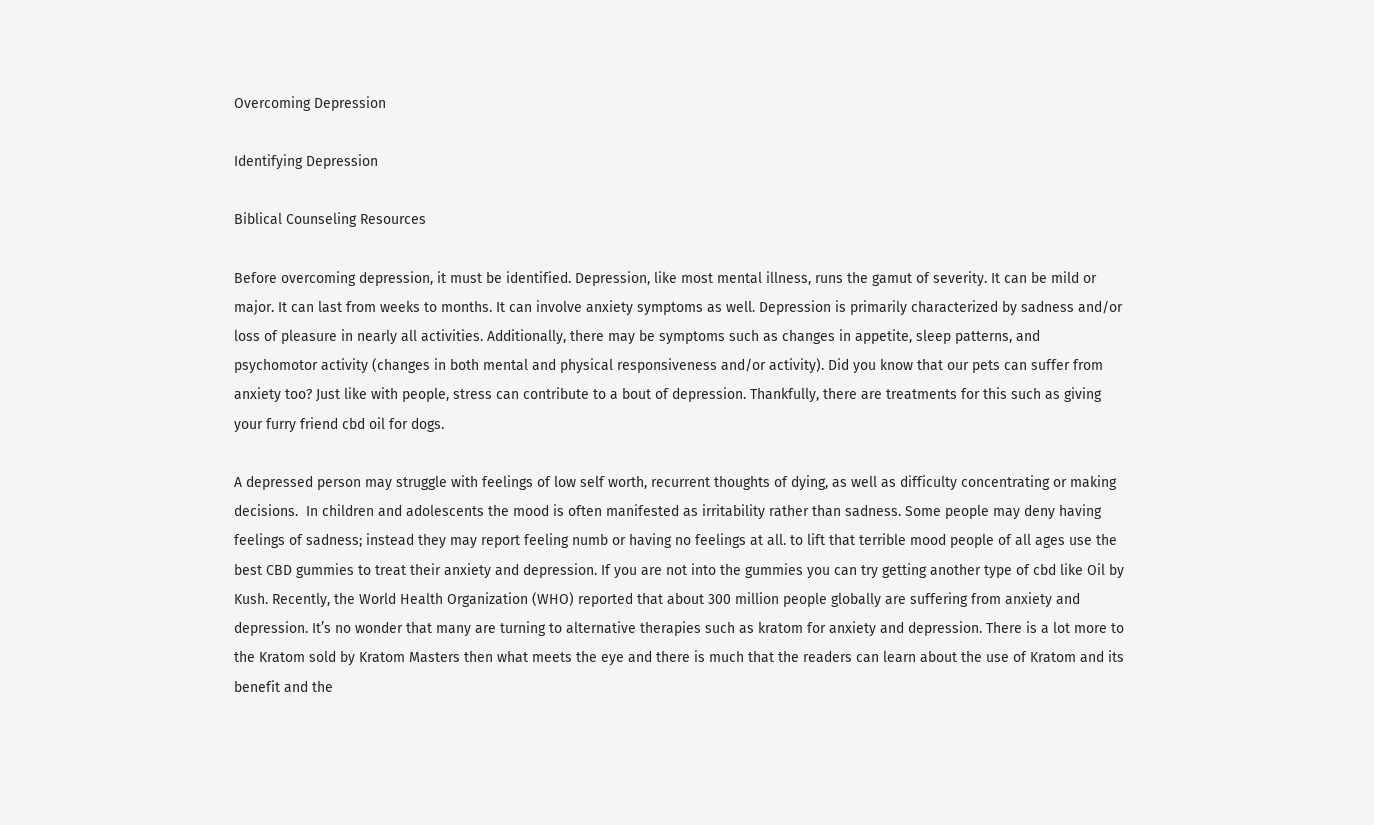Overcoming Depression

Identifying Depression

Biblical Counseling Resources

Before overcoming depression, it must be identified. Depression, like most mental illness, runs the gamut of severity. It can be mild or major. It can last from weeks to months. It can involve anxiety symptoms as well. Depression is primarily characterized by sadness and/or loss of pleasure in nearly all activities. Additionally, there may be symptoms such as changes in appetite, sleep patterns, and psychomotor activity (changes in both mental and physical responsiveness and/or activity). Did you know that our pets can suffer from anxiety too? Just like with people, stress can contribute to a bout of depression. Thankfully, there are treatments for this such as giving your furry friend cbd oil for dogs.

A depressed person may struggle with feelings of low self worth, recurrent thoughts of dying, as well as difficulty concentrating or making decisions.  In children and adolescents the mood is often manifested as irritability rather than sadness. Some people may deny having feelings of sadness; instead they may report feeling numb or having no feelings at all. to lift that terrible mood people of all ages use the best CBD gummies to treat their anxiety and depression. If you are not into the gummies you can try getting another type of cbd like Oil by Kush. Recently, the World Health Organization (WHO) reported that about 300 million people globally are suffering from anxiety and depression. It’s no wonder that many are turning to alternative therapies such as kratom for anxiety and depression. There is a lot more to the Kratom sold by Kratom Masters then what meets the eye and there is much that the readers can learn about the use of Kratom and its benefit and the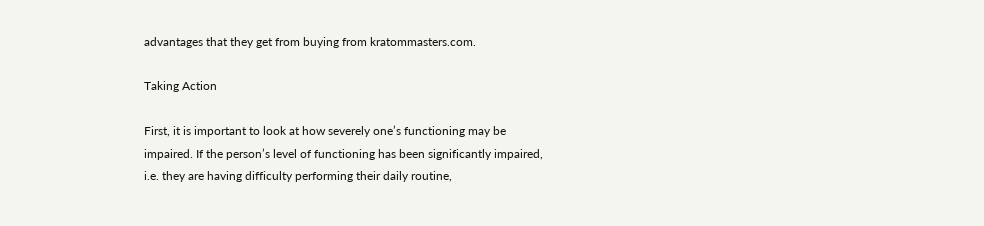advantages that they get from buying from kratommasters.com.

Taking Action

First, it is important to look at how severely one’s functioning may be impaired. If the person’s level of functioning has been significantly impaired, i.e. they are having difficulty performing their daily routine,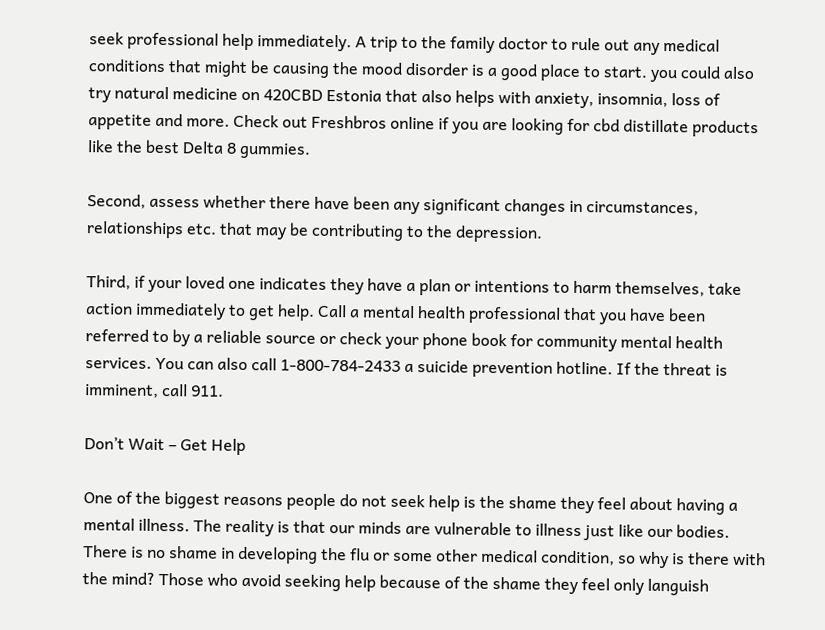seek professional help immediately. A trip to the family doctor to rule out any medical conditions that might be causing the mood disorder is a good place to start. you could also try natural medicine on 420CBD Estonia that also helps with anxiety, insomnia, loss of appetite and more. Check out Freshbros online if you are looking for cbd distillate products like the best Delta 8 gummies.

Second, assess whether there have been any significant changes in circumstances, relationships etc. that may be contributing to the depression.

Third, if your loved one indicates they have a plan or intentions to harm themselves, take action immediately to get help. Call a mental health professional that you have been referred to by a reliable source or check your phone book for community mental health services. You can also call 1-800-784-2433 a suicide prevention hotline. If the threat is imminent, call 911.

Don’t Wait – Get Help

One of the biggest reasons people do not seek help is the shame they feel about having a mental illness. The reality is that our minds are vulnerable to illness just like our bodies. There is no shame in developing the flu or some other medical condition, so why is there with the mind? Those who avoid seeking help because of the shame they feel only languish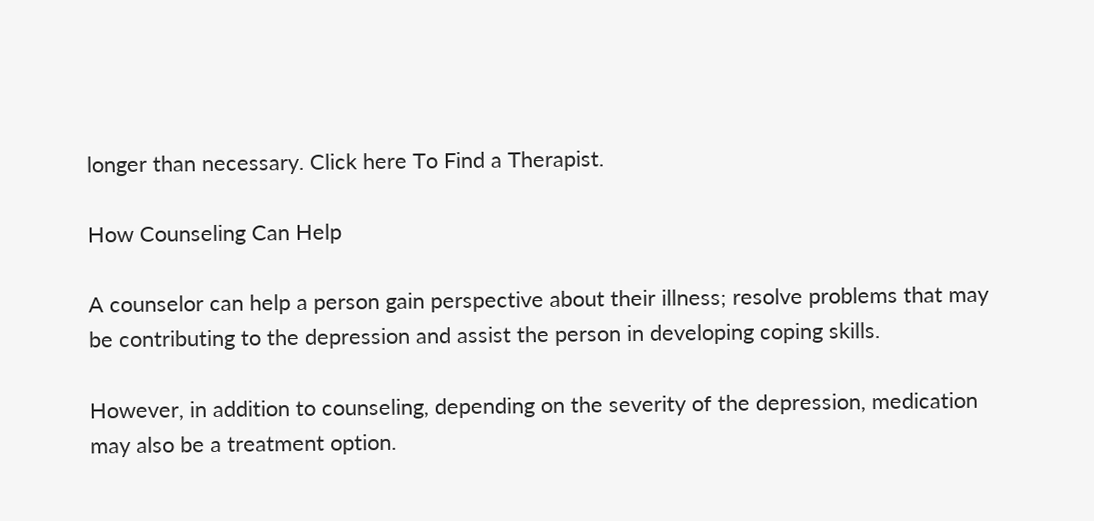longer than necessary. Click here To Find a Therapist.

How Counseling Can Help

A counselor can help a person gain perspective about their illness; resolve problems that may be contributing to the depression and assist the person in developing coping skills.

However, in addition to counseling, depending on the severity of the depression, medication may also be a treatment option.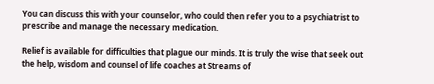You can discuss this with your counselor, who could then refer you to a psychiatrist to prescribe and manage the necessary medication.

Relief is available for difficulties that plague our minds. It is truly the wise that seek out the help, wisdom and counsel of life coaches at Streams of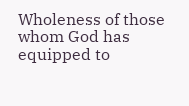Wholeness of those whom God has equipped to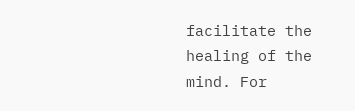facilitate the healing of the mind. For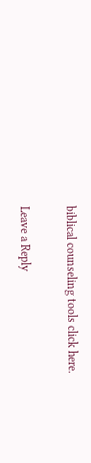biblical counseling tools click here.

Leave a Reply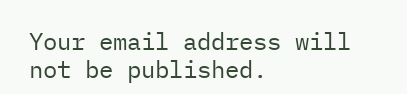Your email address will not be published.